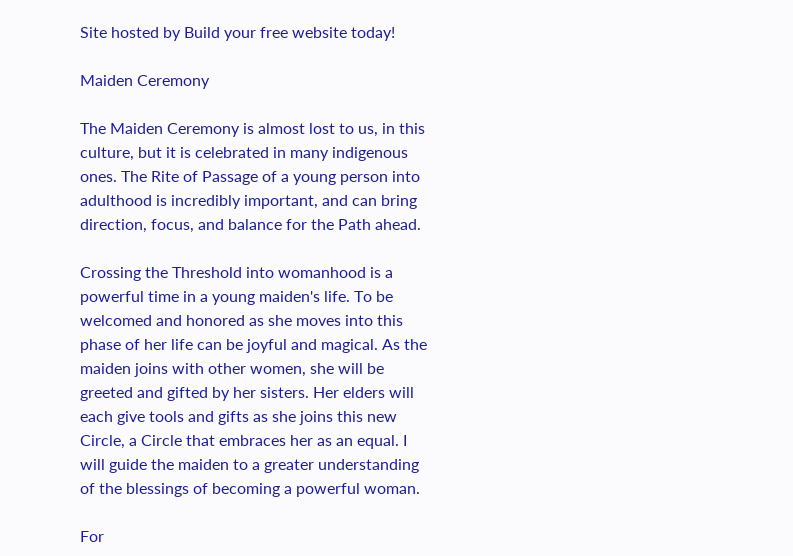Site hosted by Build your free website today!

Maiden Ceremony

The Maiden Ceremony is almost lost to us, in this culture, but it is celebrated in many indigenous ones. The Rite of Passage of a young person into adulthood is incredibly important, and can bring direction, focus, and balance for the Path ahead.

Crossing the Threshold into womanhood is a powerful time in a young maiden's life. To be welcomed and honored as she moves into this phase of her life can be joyful and magical. As the maiden joins with other women, she will be greeted and gifted by her sisters. Her elders will each give tools and gifts as she joins this new Circle, a Circle that embraces her as an equal. I will guide the maiden to a greater understanding of the blessings of becoming a powerful woman.

For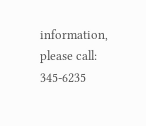information, please call: 345-6235